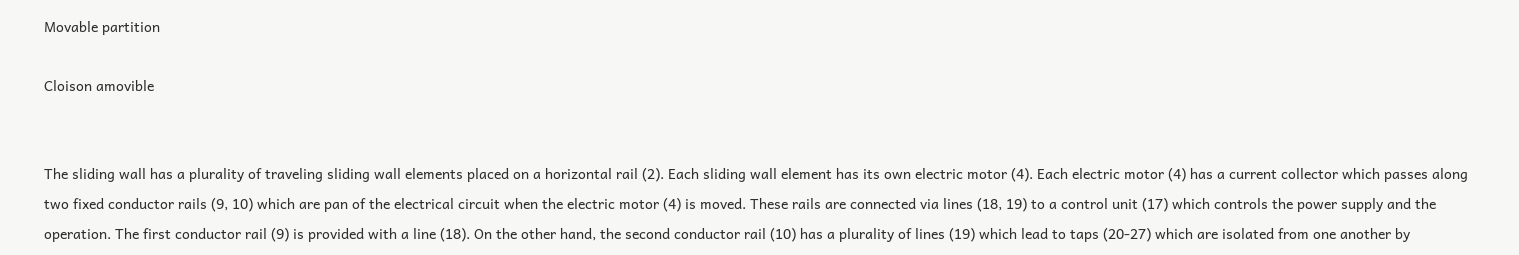Movable partition

Cloison amovible


The sliding wall has a plurality of traveling sliding wall elements placed on a horizontal rail (2). Each sliding wall element has its own electric motor (4). Each electric motor (4) has a current collector which passes along two fixed conductor rails (9, 10) which are pan of the electrical circuit when the electric motor (4) is moved. These rails are connected via lines (18, 19) to a control unit (17) which controls the power supply and the operation. The first conductor rail (9) is provided with a line (18). On the other hand, the second conductor rail (10) has a plurality of lines (19) which lead to taps (20-27) which are isolated from one another by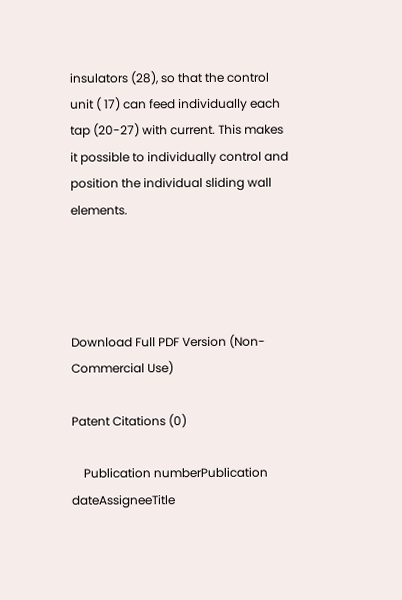insulators (28), so that the control unit ( 17) can feed individually each tap (20-27) with current. This makes it possible to individually control and position the individual sliding wall elements.




Download Full PDF Version (Non-Commercial Use)

Patent Citations (0)

    Publication numberPublication dateAssigneeTitle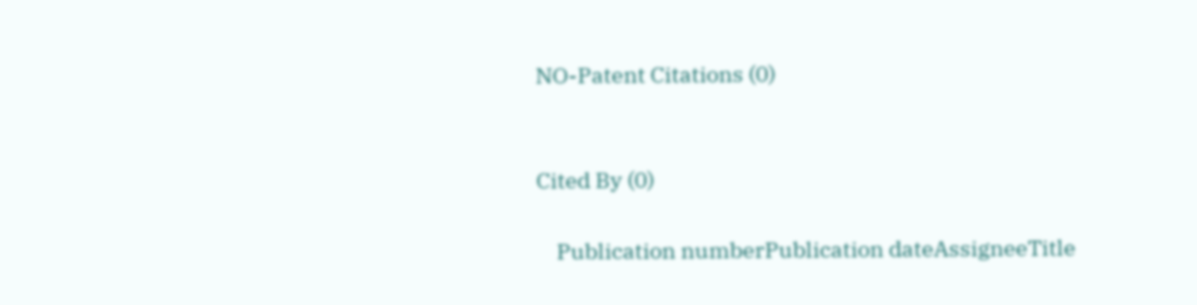NO-Patent Citations (0)


Cited By (0)

    Publication numberPublication dateAssigneeTitle